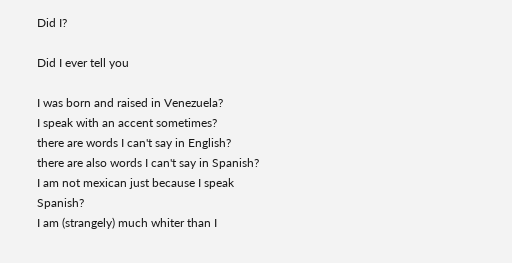Did I?

Did I ever tell you

I was born and raised in Venezuela?
I speak with an accent sometimes?
there are words I can't say in English?
there are also words I can't say in Spanish?
I am not mexican just because I speak Spanish?
I am (strangely) much whiter than I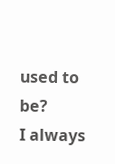used to be?
I always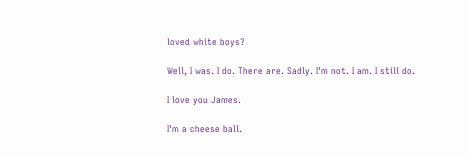loved white boys?

Well, I was. I do. There are. Sadly. I'm not. I am. I still do.

I love you James.

I'm a cheese ball.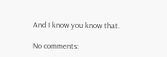And I know you know that.

No comments: